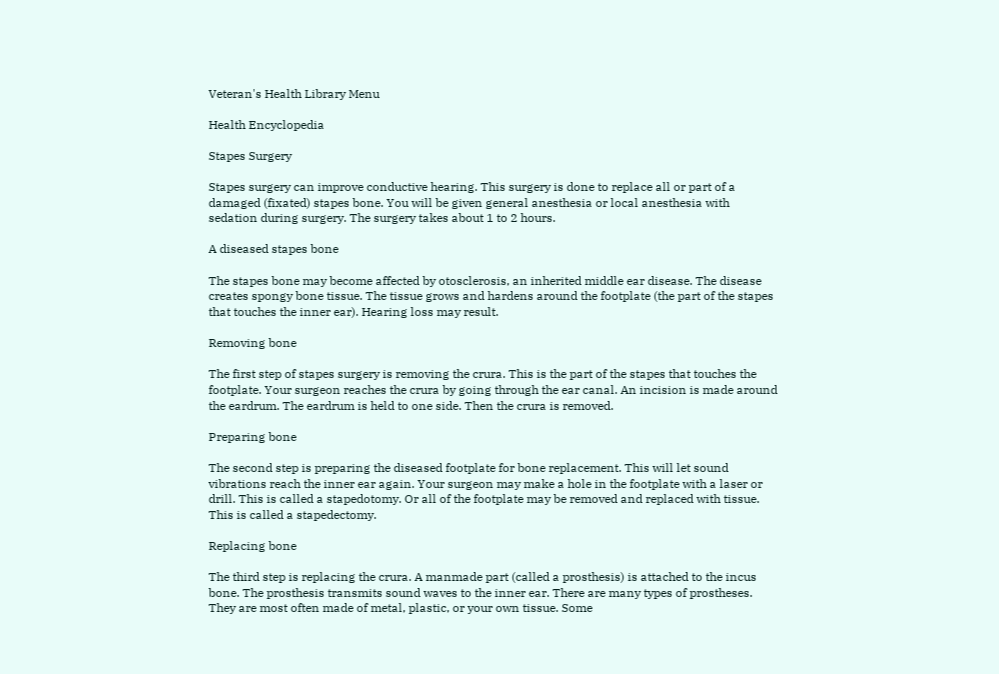Veteran's Health Library Menu

Health Encyclopedia

Stapes Surgery

Stapes surgery can improve conductive hearing. This surgery is done to replace all or part of a damaged (fixated) stapes bone. You will be given general anesthesia or local anesthesia with sedation during surgery. The surgery takes about 1 to 2 hours.

A diseased stapes bone

The stapes bone may become affected by otosclerosis, an inherited middle ear disease. The disease creates spongy bone tissue. The tissue grows and hardens around the footplate (the part of the stapes that touches the inner ear). Hearing loss may result.

Removing bone

The first step of stapes surgery is removing the crura. This is the part of the stapes that touches the footplate. Your surgeon reaches the crura by going through the ear canal. An incision is made around the eardrum. The eardrum is held to one side. Then the crura is removed.

Preparing bone

The second step is preparing the diseased footplate for bone replacement. This will let sound vibrations reach the inner ear again. Your surgeon may make a hole in the footplate with a laser or drill. This is called a stapedotomy. Or all of the footplate may be removed and replaced with tissue. This is called a stapedectomy.

Replacing bone

The third step is replacing the crura. A manmade part (called a prosthesis) is attached to the incus bone. The prosthesis transmits sound waves to the inner ear. There are many types of prostheses. They are most often made of metal, plastic, or your own tissue. Some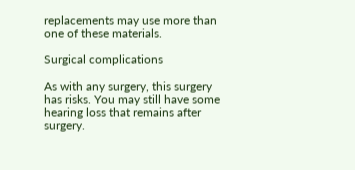replacements may use more than one of these materials.

Surgical complications

As with any surgery, this surgery has risks. You may still have some hearing loss that remains after surgery.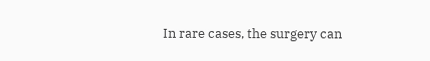In rare cases, the surgery can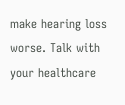make hearing loss worse. Talk with your healthcare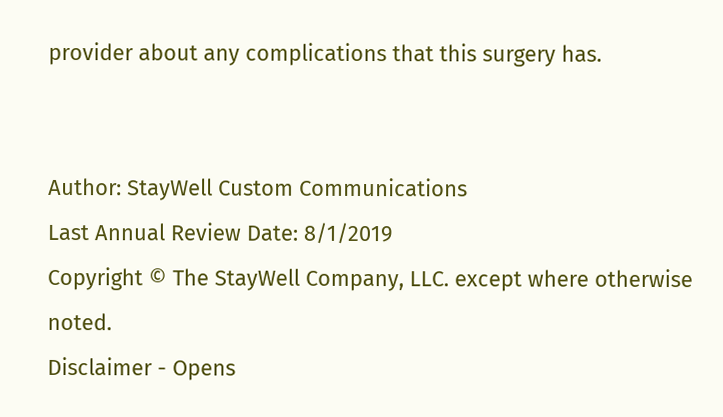provider about any complications that this surgery has.


Author: StayWell Custom Communications
Last Annual Review Date: 8/1/2019
Copyright © The StayWell Company, LLC. except where otherwise noted.
Disclaimer - Opens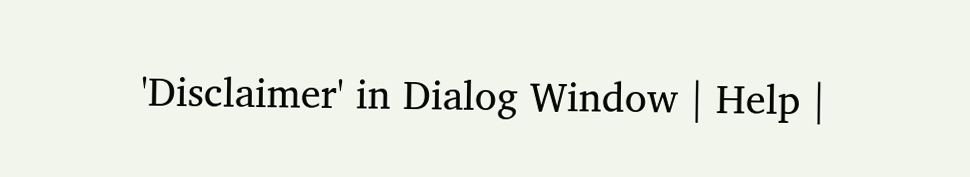'Disclaimer' in Dialog Window | Help |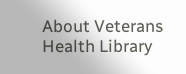About Veterans Health Library